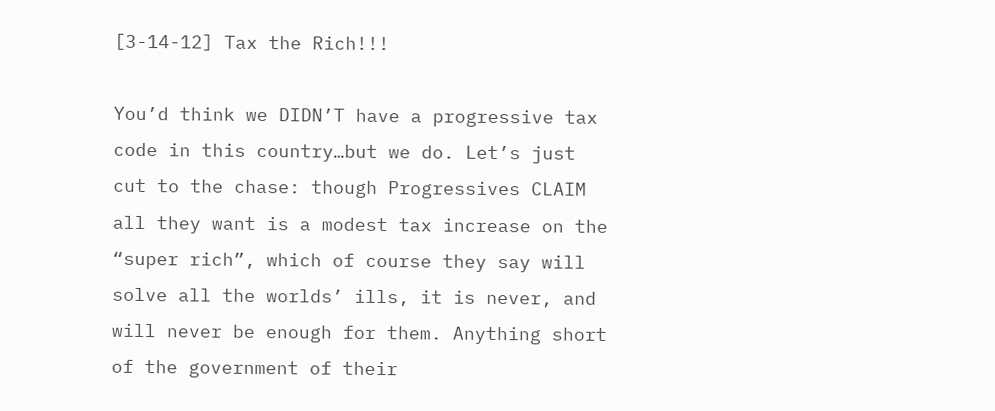[3-14-12] Tax the Rich!!!

You’d think we DIDN’T have a progressive tax code in this country…but we do. Let’s just cut to the chase: though Progressives CLAIM all they want is a modest tax increase on the “super rich”, which of course they say will solve all the worlds’ ills, it is never, and will never be enough for them. Anything short of the government of their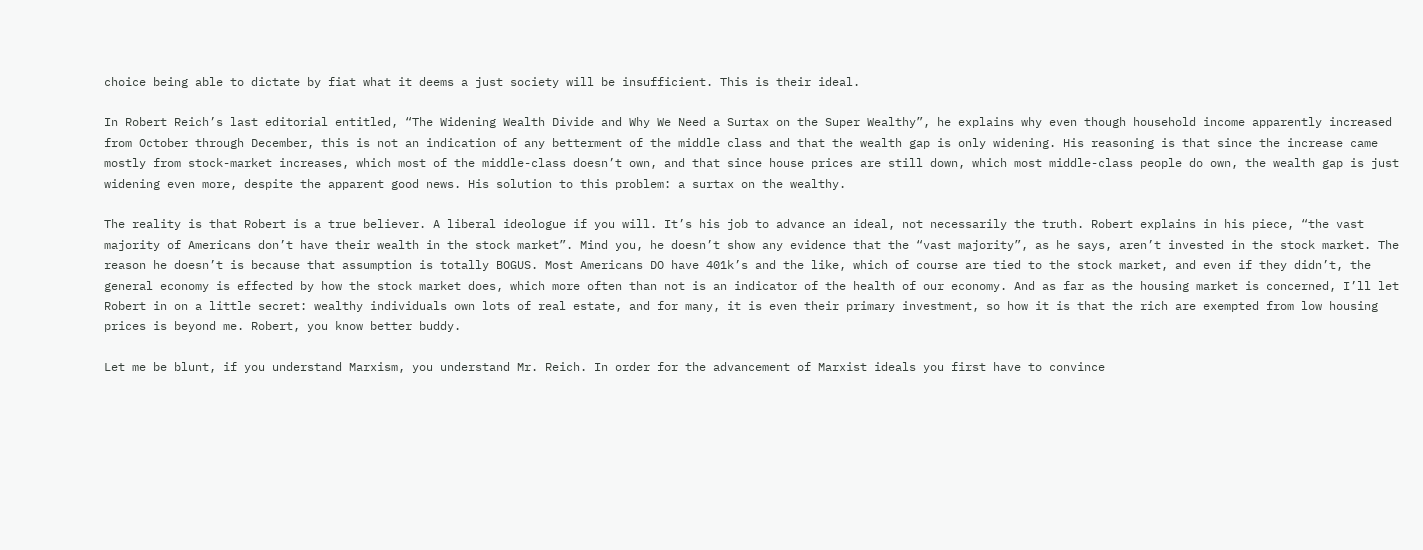choice being able to dictate by fiat what it deems a just society will be insufficient. This is their ideal.

In Robert Reich’s last editorial entitled, “The Widening Wealth Divide and Why We Need a Surtax on the Super Wealthy”, he explains why even though household income apparently increased from October through December, this is not an indication of any betterment of the middle class and that the wealth gap is only widening. His reasoning is that since the increase came mostly from stock-market increases, which most of the middle-class doesn’t own, and that since house prices are still down, which most middle-class people do own, the wealth gap is just widening even more, despite the apparent good news. His solution to this problem: a surtax on the wealthy.

The reality is that Robert is a true believer. A liberal ideologue if you will. It’s his job to advance an ideal, not necessarily the truth. Robert explains in his piece, “the vast majority of Americans don’t have their wealth in the stock market”. Mind you, he doesn’t show any evidence that the “vast majority”, as he says, aren’t invested in the stock market. The reason he doesn’t is because that assumption is totally BOGUS. Most Americans DO have 401k’s and the like, which of course are tied to the stock market, and even if they didn’t, the general economy is effected by how the stock market does, which more often than not is an indicator of the health of our economy. And as far as the housing market is concerned, I’ll let Robert in on a little secret: wealthy individuals own lots of real estate, and for many, it is even their primary investment, so how it is that the rich are exempted from low housing prices is beyond me. Robert, you know better buddy.

Let me be blunt, if you understand Marxism, you understand Mr. Reich. In order for the advancement of Marxist ideals you first have to convince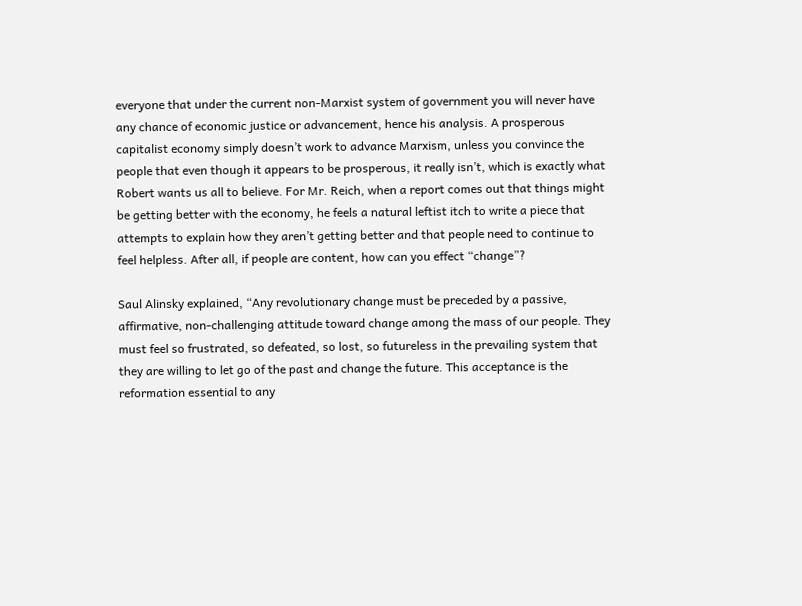everyone that under the current non-Marxist system of government you will never have any chance of economic justice or advancement, hence his analysis. A prosperous capitalist economy simply doesn’t work to advance Marxism, unless you convince the people that even though it appears to be prosperous, it really isn’t, which is exactly what Robert wants us all to believe. For Mr. Reich, when a report comes out that things might be getting better with the economy, he feels a natural leftist itch to write a piece that attempts to explain how they aren’t getting better and that people need to continue to feel helpless. After all, if people are content, how can you effect “change”?

Saul Alinsky explained, “Any revolutionary change must be preceded by a passive, affirmative, non-challenging attitude toward change among the mass of our people. They must feel so frustrated, so defeated, so lost, so futureless in the prevailing system that they are willing to let go of the past and change the future. This acceptance is the reformation essential to any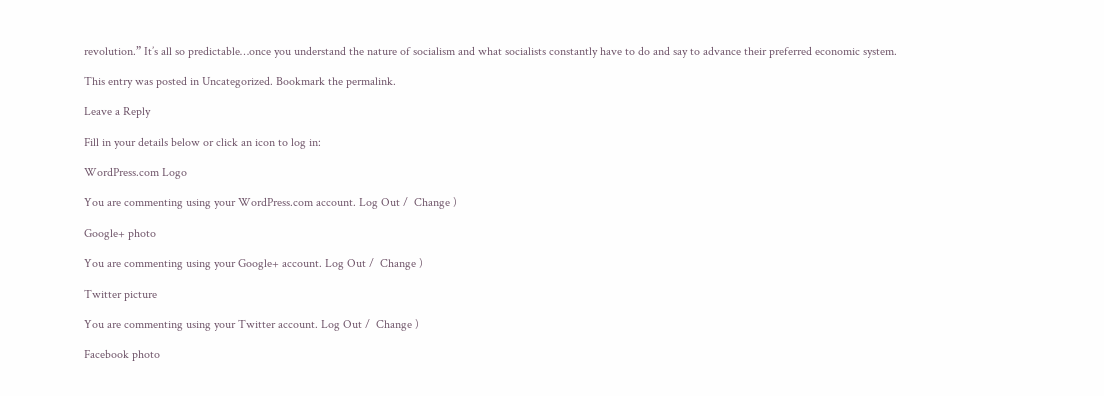revolution.” It’s all so predictable…once you understand the nature of socialism and what socialists constantly have to do and say to advance their preferred economic system.

This entry was posted in Uncategorized. Bookmark the permalink.

Leave a Reply

Fill in your details below or click an icon to log in:

WordPress.com Logo

You are commenting using your WordPress.com account. Log Out /  Change )

Google+ photo

You are commenting using your Google+ account. Log Out /  Change )

Twitter picture

You are commenting using your Twitter account. Log Out /  Change )

Facebook photo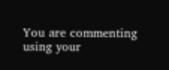You are commenting using your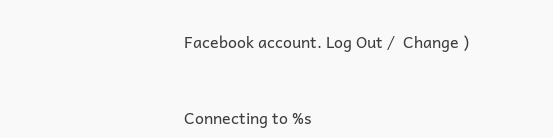Facebook account. Log Out /  Change )


Connecting to %s